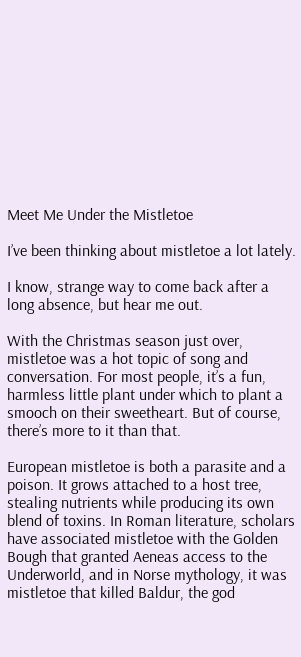Meet Me Under the Mistletoe

I’ve been thinking about mistletoe a lot lately.

I know, strange way to come back after a long absence, but hear me out.

With the Christmas season just over, mistletoe was a hot topic of song and conversation. For most people, it’s a fun, harmless little plant under which to plant a smooch on their sweetheart. But of course, there’s more to it than that.

European mistletoe is both a parasite and a poison. It grows attached to a host tree, stealing nutrients while producing its own blend of toxins. In Roman literature, scholars have associated mistletoe with the Golden Bough that granted Aeneas access to the Underworld, and in Norse mythology, it was mistletoe that killed Baldur, the god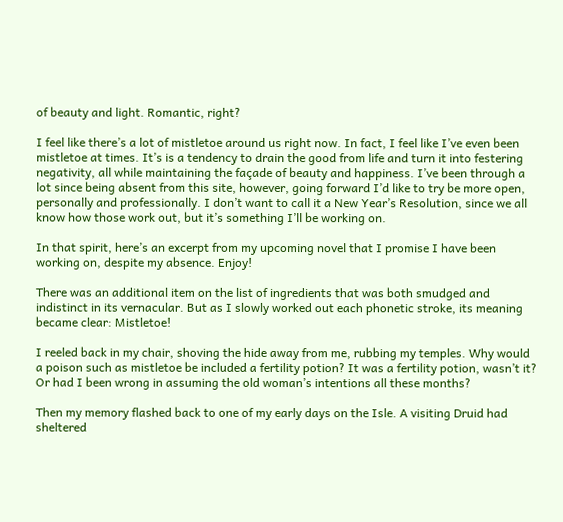of beauty and light. Romantic, right?

I feel like there’s a lot of mistletoe around us right now. In fact, I feel like I’ve even been mistletoe at times. It’s is a tendency to drain the good from life and turn it into festering negativity, all while maintaining the façade of beauty and happiness. I’ve been through a lot since being absent from this site, however, going forward I’d like to try be more open, personally and professionally. I don’t want to call it a New Year’s Resolution, since we all know how those work out, but it’s something I’ll be working on.

In that spirit, here’s an excerpt from my upcoming novel that I promise I have been working on, despite my absence. Enjoy!

There was an additional item on the list of ingredients that was both smudged and indistinct in its vernacular. But as I slowly worked out each phonetic stroke, its meaning became clear: Mistletoe!

I reeled back in my chair, shoving the hide away from me, rubbing my temples. Why would a poison such as mistletoe be included a fertility potion? It was a fertility potion, wasn’t it? Or had I been wrong in assuming the old woman’s intentions all these months?

Then my memory flashed back to one of my early days on the Isle. A visiting Druid had sheltered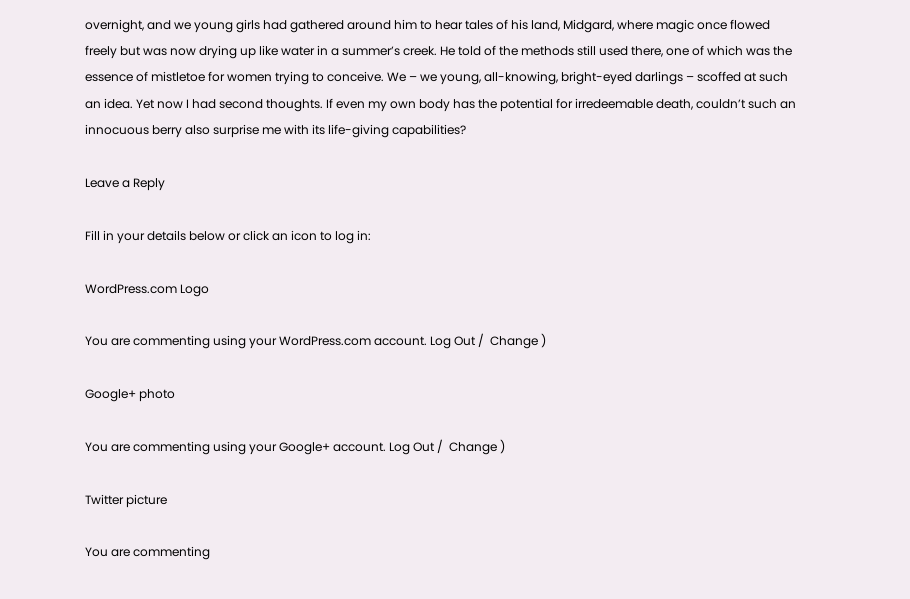overnight, and we young girls had gathered around him to hear tales of his land, Midgard, where magic once flowed freely but was now drying up like water in a summer’s creek. He told of the methods still used there, one of which was the essence of mistletoe for women trying to conceive. We – we young, all-knowing, bright-eyed darlings – scoffed at such an idea. Yet now I had second thoughts. If even my own body has the potential for irredeemable death, couldn’t such an innocuous berry also surprise me with its life-giving capabilities?

Leave a Reply

Fill in your details below or click an icon to log in:

WordPress.com Logo

You are commenting using your WordPress.com account. Log Out /  Change )

Google+ photo

You are commenting using your Google+ account. Log Out /  Change )

Twitter picture

You are commenting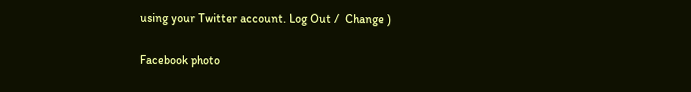using your Twitter account. Log Out /  Change )

Facebook photo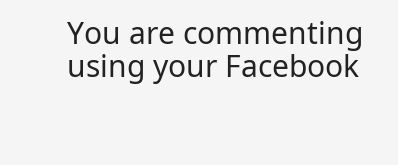You are commenting using your Facebook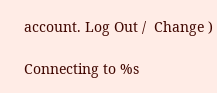account. Log Out /  Change )

Connecting to %s